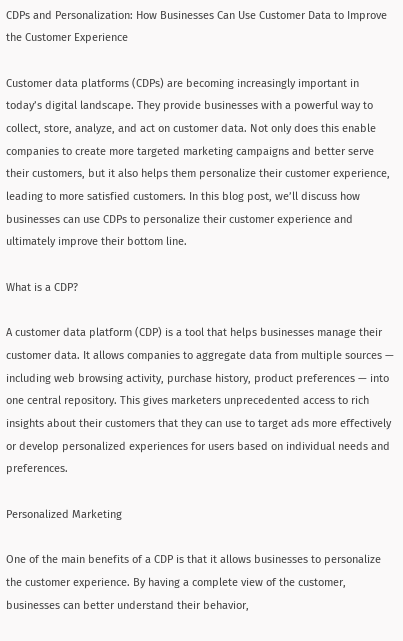CDPs and Personalization: How Businesses Can Use Customer Data to Improve the Customer Experience

Customer data platforms (CDPs) are becoming increasingly important in today’s digital landscape. They provide businesses with a powerful way to collect, store, analyze, and act on customer data. Not only does this enable companies to create more targeted marketing campaigns and better serve their customers, but it also helps them personalize their customer experience, leading to more satisfied customers. In this blog post, we’ll discuss how businesses can use CDPs to personalize their customer experience and ultimately improve their bottom line.

What is a CDP?

A customer data platform (CDP) is a tool that helps businesses manage their customer data. It allows companies to aggregate data from multiple sources — including web browsing activity, purchase history, product preferences — into one central repository. This gives marketers unprecedented access to rich insights about their customers that they can use to target ads more effectively or develop personalized experiences for users based on individual needs and preferences.

Personalized Marketing

One of the main benefits of a CDP is that it allows businesses to personalize the customer experience. By having a complete view of the customer, businesses can better understand their behavior,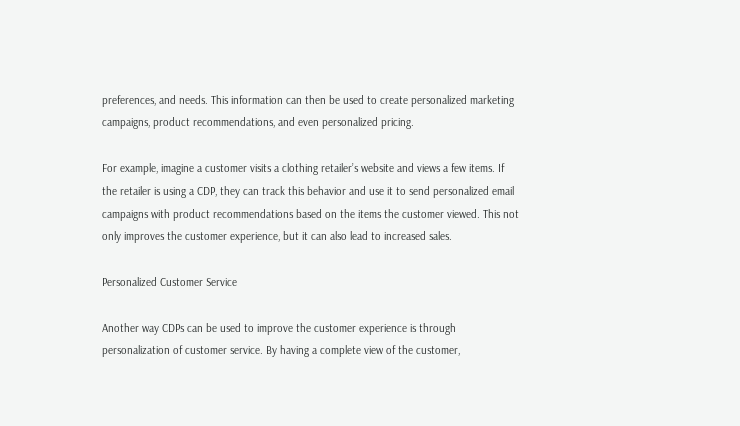preferences, and needs. This information can then be used to create personalized marketing campaigns, product recommendations, and even personalized pricing.

For example, imagine a customer visits a clothing retailer’s website and views a few items. If the retailer is using a CDP, they can track this behavior and use it to send personalized email campaigns with product recommendations based on the items the customer viewed. This not only improves the customer experience, but it can also lead to increased sales.

Personalized Customer Service

Another way CDPs can be used to improve the customer experience is through personalization of customer service. By having a complete view of the customer,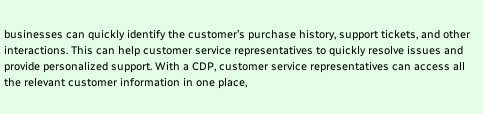businesses can quickly identify the customer’s purchase history, support tickets, and other interactions. This can help customer service representatives to quickly resolve issues and provide personalized support. With a CDP, customer service representatives can access all the relevant customer information in one place,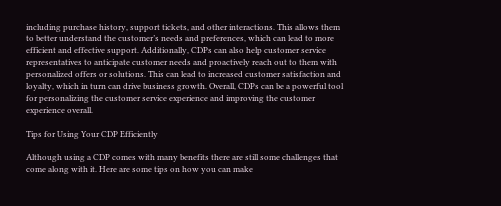including purchase history, support tickets, and other interactions. This allows them to better understand the customer’s needs and preferences, which can lead to more efficient and effective support. Additionally, CDPs can also help customer service representatives to anticipate customer needs and proactively reach out to them with personalized offers or solutions. This can lead to increased customer satisfaction and loyalty, which in turn can drive business growth. Overall, CDPs can be a powerful tool for personalizing the customer service experience and improving the customer experience overall.

Tips for Using Your CDP Efficiently

Although using a CDP comes with many benefits there are still some challenges that come along with it. Here are some tips on how you can make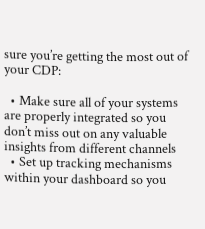sure you’re getting the most out of your CDP:

  • Make sure all of your systems are properly integrated so you don’t miss out on any valuable insights from different channels
  • Set up tracking mechanisms within your dashboard so you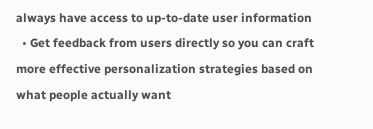always have access to up-to-date user information
  • Get feedback from users directly so you can craft more effective personalization strategies based on what people actually want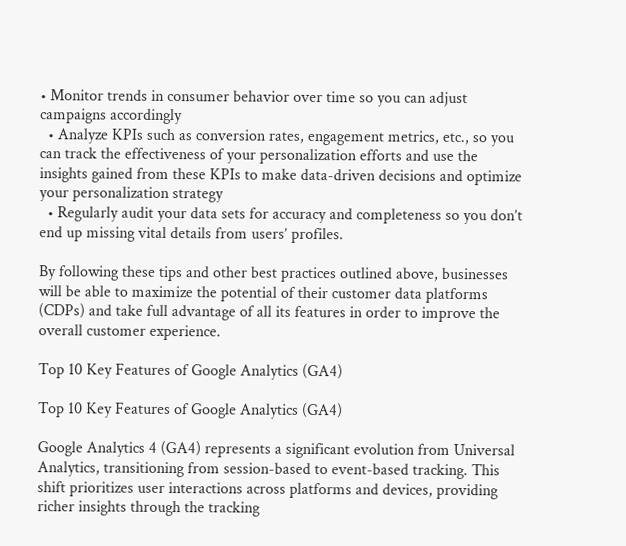• Monitor trends in consumer behavior over time so you can adjust campaigns accordingly
  • Analyze KPIs such as conversion rates, engagement metrics, etc., so you can track the effectiveness of your personalization efforts and use the insights gained from these KPIs to make data-driven decisions and optimize your personalization strategy
  • Regularly audit your data sets for accuracy and completeness so you don’t end up missing vital details from users’ profiles.

By following these tips and other best practices outlined above, businesses will be able to maximize the potential of their customer data platforms (CDPs) and take full advantage of all its features in order to improve the overall customer experience.

Top 10 Key Features of Google Analytics (GA4)

Top 10 Key Features of Google Analytics (GA4)

Google Analytics 4 (GA4) represents a significant evolution from Universal Analytics, transitioning from session-based to event-based tracking. This shift prioritizes user interactions across platforms and devices, providing richer insights through the tracking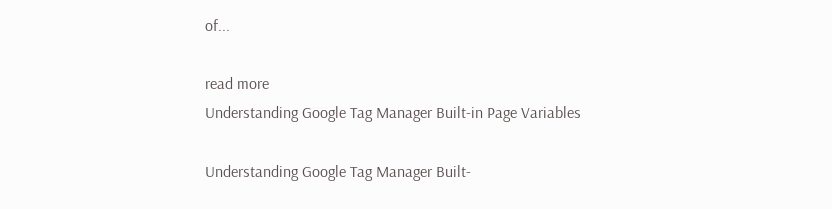of...

read more
Understanding Google Tag Manager Built-in Page Variables

Understanding Google Tag Manager Built-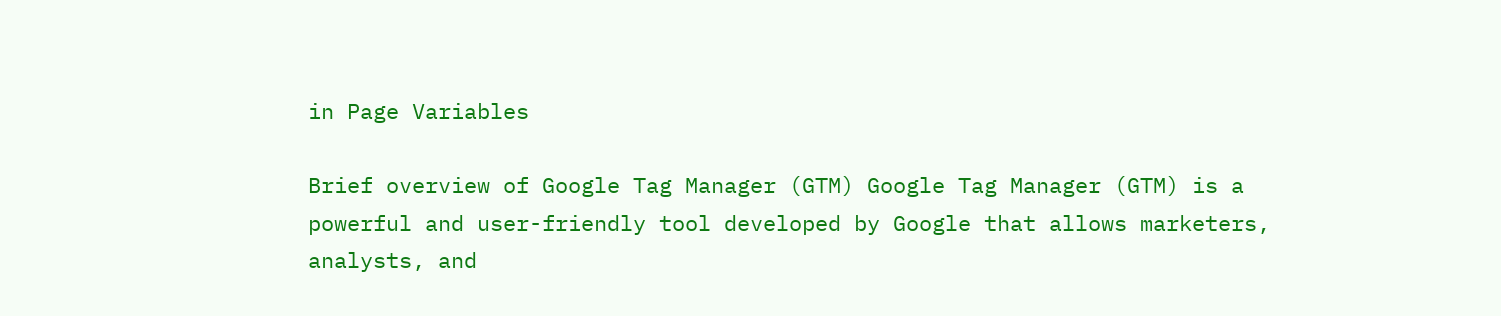in Page Variables

Brief overview of Google Tag Manager (GTM) Google Tag Manager (GTM) is a powerful and user-friendly tool developed by Google that allows marketers, analysts, and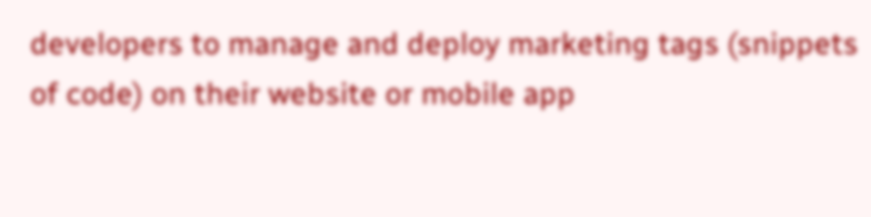developers to manage and deploy marketing tags (snippets of code) on their website or mobile app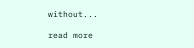without...

read more